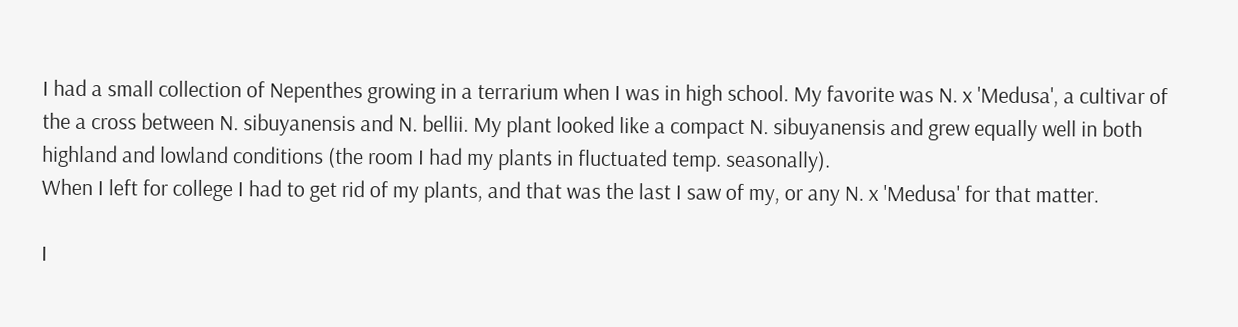I had a small collection of Nepenthes growing in a terrarium when I was in high school. My favorite was N. x 'Medusa', a cultivar of the a cross between N. sibuyanensis and N. bellii. My plant looked like a compact N. sibuyanensis and grew equally well in both highland and lowland conditions (the room I had my plants in fluctuated temp. seasonally).
When I left for college I had to get rid of my plants, and that was the last I saw of my, or any N. x 'Medusa' for that matter.

I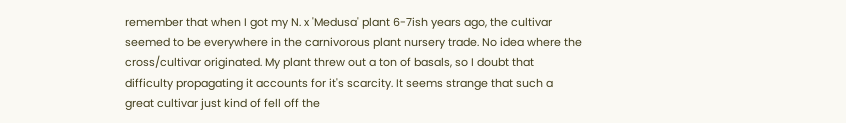remember that when I got my N. x 'Medusa' plant 6-7ish years ago, the cultivar seemed to be everywhere in the carnivorous plant nursery trade. No idea where the cross/cultivar originated. My plant threw out a ton of basals, so I doubt that difficulty propagating it accounts for it's scarcity. It seems strange that such a great cultivar just kind of fell off the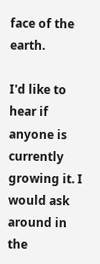face of the earth.

I'd like to hear if anyone is currently growing it. I would ask around in the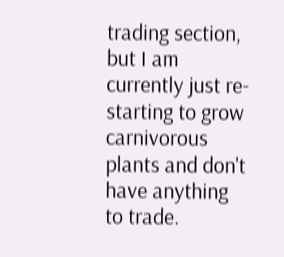trading section, but I am currently just re-starting to grow carnivorous plants and don't have anything to trade.